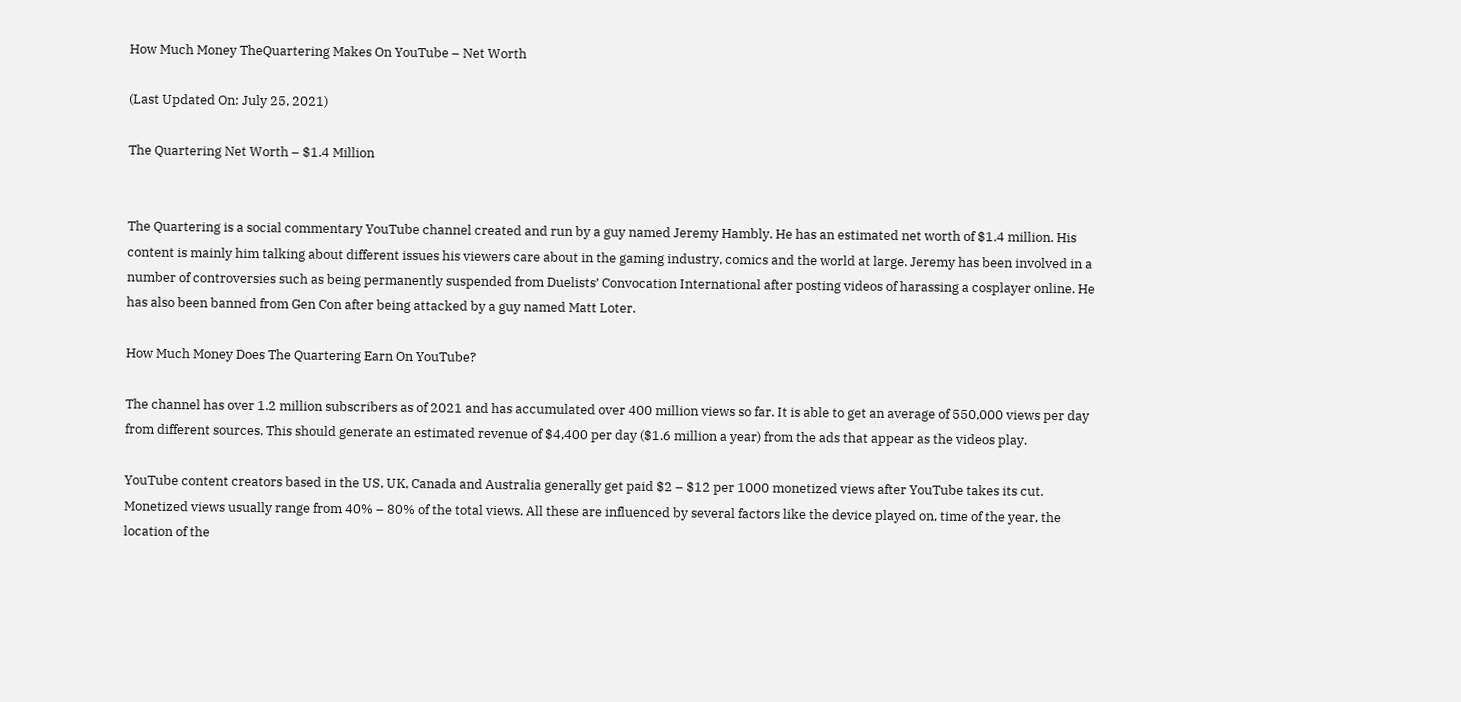How Much Money TheQuartering Makes On YouTube – Net Worth

(Last Updated On: July 25, 2021)

The Quartering Net Worth – $1.4 Million


The Quartering is a social commentary YouTube channel created and run by a guy named Jeremy Hambly. He has an estimated net worth of $1.4 million. His content is mainly him talking about different issues his viewers care about in the gaming industry, comics and the world at large. Jeremy has been involved in a number of controversies such as being permanently suspended from Duelists’ Convocation International after posting videos of harassing a cosplayer online. He has also been banned from Gen Con after being attacked by a guy named Matt Loter.

How Much Money Does The Quartering Earn On YouTube?

The channel has over 1.2 million subscribers as of 2021 and has accumulated over 400 million views so far. It is able to get an average of 550,000 views per day from different sources. This should generate an estimated revenue of $4,400 per day ($1.6 million a year) from the ads that appear as the videos play.

YouTube content creators based in the US, UK, Canada and Australia generally get paid $2 – $12 per 1000 monetized views after YouTube takes its cut. Monetized views usually range from 40% – 80% of the total views. All these are influenced by several factors like the device played on, time of the year, the location of the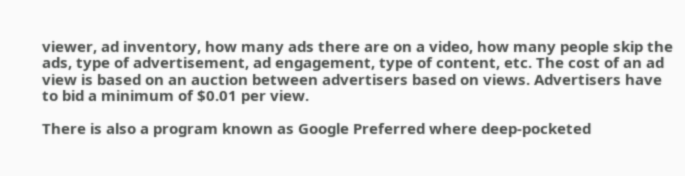viewer, ad inventory, how many ads there are on a video, how many people skip the ads, type of advertisement, ad engagement, type of content, etc. The cost of an ad view is based on an auction between advertisers based on views. Advertisers have to bid a minimum of $0.01 per view.

There is also a program known as Google Preferred where deep-pocketed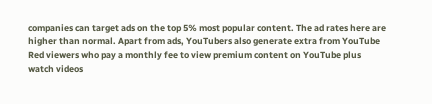companies can target ads on the top 5% most popular content. The ad rates here are higher than normal. Apart from ads, YouTubers also generate extra from YouTube Red viewers who pay a monthly fee to view premium content on YouTube plus watch videos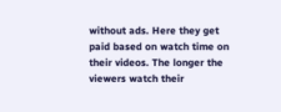without ads. Here they get paid based on watch time on their videos. The longer the viewers watch their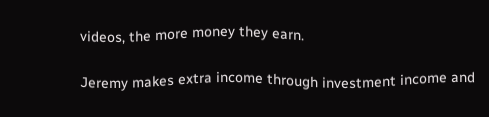videos, the more money they earn.

Jeremy makes extra income through investment income and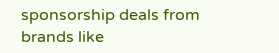sponsorship deals from brands like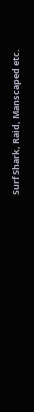Surf Shark, Raid, Manscaped etc.